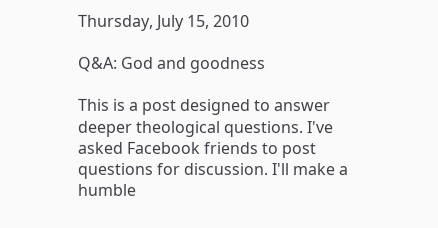Thursday, July 15, 2010

Q&A: God and goodness

This is a post designed to answer deeper theological questions. I've asked Facebook friends to post questions for discussion. I'll make a humble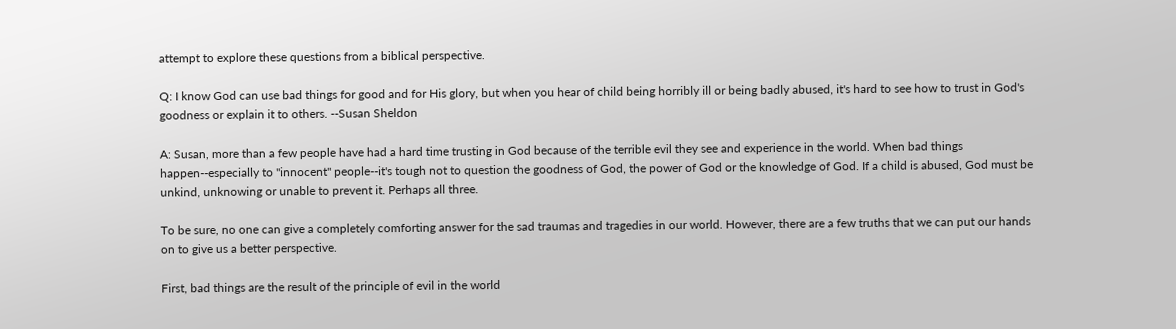attempt to explore these questions from a biblical perspective.

Q: I know God can use bad things for good and for His glory, but when you hear of child being horribly ill or being badly abused, it's hard to see how to trust in God's goodness or explain it to others. --Susan Sheldon

A: Susan, more than a few people have had a hard time trusting in God because of the terrible evil they see and experience in the world. When bad things happen--especially to "innocent" people--it's tough not to question the goodness of God, the power of God or the knowledge of God. If a child is abused, God must be unkind, unknowing or unable to prevent it. Perhaps all three.

To be sure, no one can give a completely comforting answer for the sad traumas and tragedies in our world. However, there are a few truths that we can put our hands on to give us a better perspective.

First, bad things are the result of the principle of evil in the world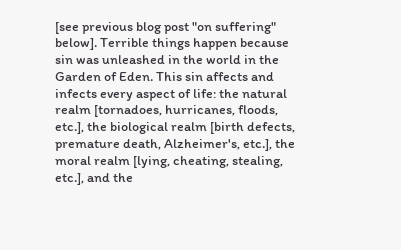[see previous blog post "on suffering" below]. Terrible things happen because sin was unleashed in the world in the Garden of Eden. This sin affects and infects every aspect of life: the natural realm [tornadoes, hurricanes, floods, etc.], the biological realm [birth defects, premature death, Alzheimer's, etc.], the moral realm [lying, cheating, stealing, etc.], and the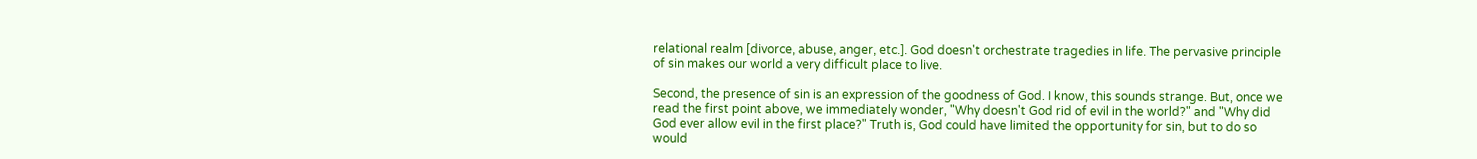relational realm [divorce, abuse, anger, etc.]. God doesn't orchestrate tragedies in life. The pervasive principle of sin makes our world a very difficult place to live.

Second, the presence of sin is an expression of the goodness of God. I know, this sounds strange. But, once we read the first point above, we immediately wonder, "Why doesn't God rid of evil in the world?" and "Why did God ever allow evil in the first place?" Truth is, God could have limited the opportunity for sin, but to do so would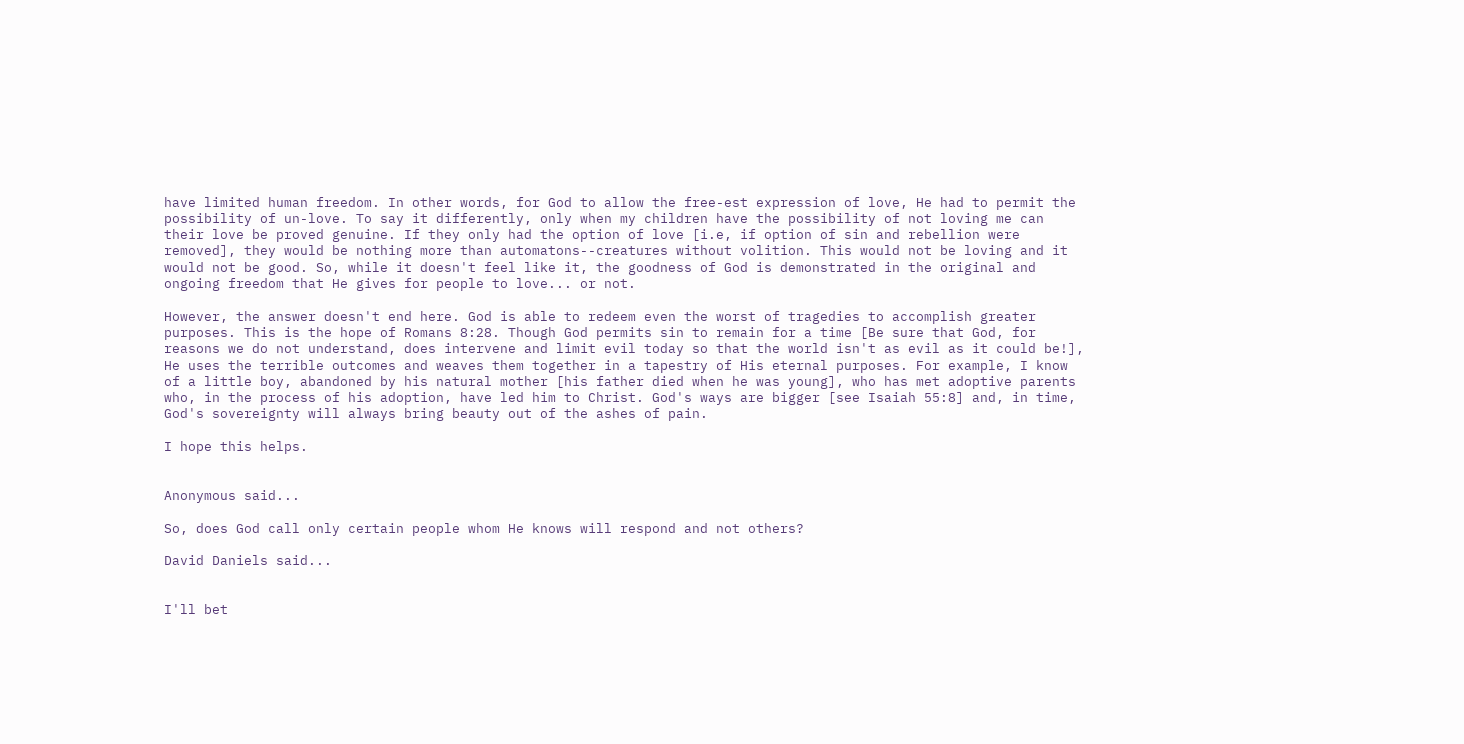have limited human freedom. In other words, for God to allow the free-est expression of love, He had to permit the possibility of un-love. To say it differently, only when my children have the possibility of not loving me can their love be proved genuine. If they only had the option of love [i.e, if option of sin and rebellion were removed], they would be nothing more than automatons--creatures without volition. This would not be loving and it would not be good. So, while it doesn't feel like it, the goodness of God is demonstrated in the original and ongoing freedom that He gives for people to love... or not.

However, the answer doesn't end here. God is able to redeem even the worst of tragedies to accomplish greater purposes. This is the hope of Romans 8:28. Though God permits sin to remain for a time [Be sure that God, for reasons we do not understand, does intervene and limit evil today so that the world isn't as evil as it could be!], He uses the terrible outcomes and weaves them together in a tapestry of His eternal purposes. For example, I know of a little boy, abandoned by his natural mother [his father died when he was young], who has met adoptive parents who, in the process of his adoption, have led him to Christ. God's ways are bigger [see Isaiah 55:8] and, in time, God's sovereignty will always bring beauty out of the ashes of pain.

I hope this helps.


Anonymous said...

So, does God call only certain people whom He knows will respond and not others?

David Daniels said...


I'll bet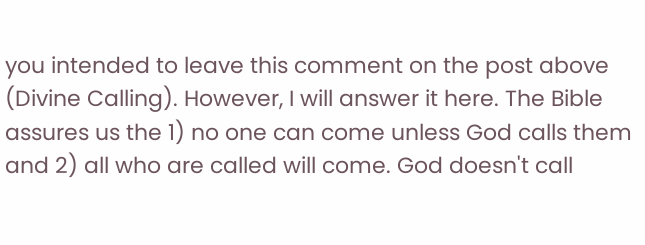you intended to leave this comment on the post above (Divine Calling). However, I will answer it here. The Bible assures us the 1) no one can come unless God calls them and 2) all who are called will come. God doesn't call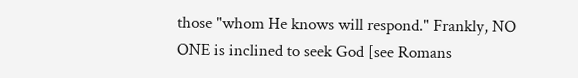those "whom He knows will respond." Frankly, NO ONE is inclined to seek God [see Romans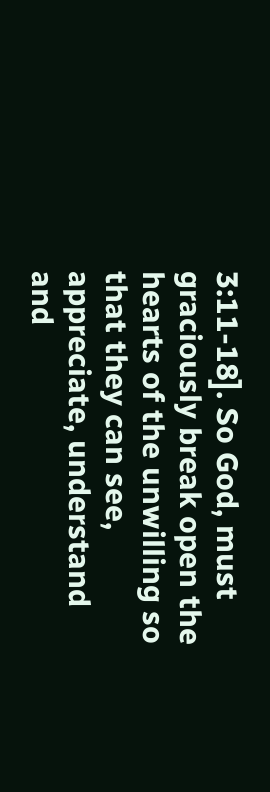3:11-18]. So God, must graciously break open the hearts of the unwilling so that they can see, appreciate, understand and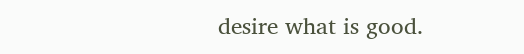desire what is good.